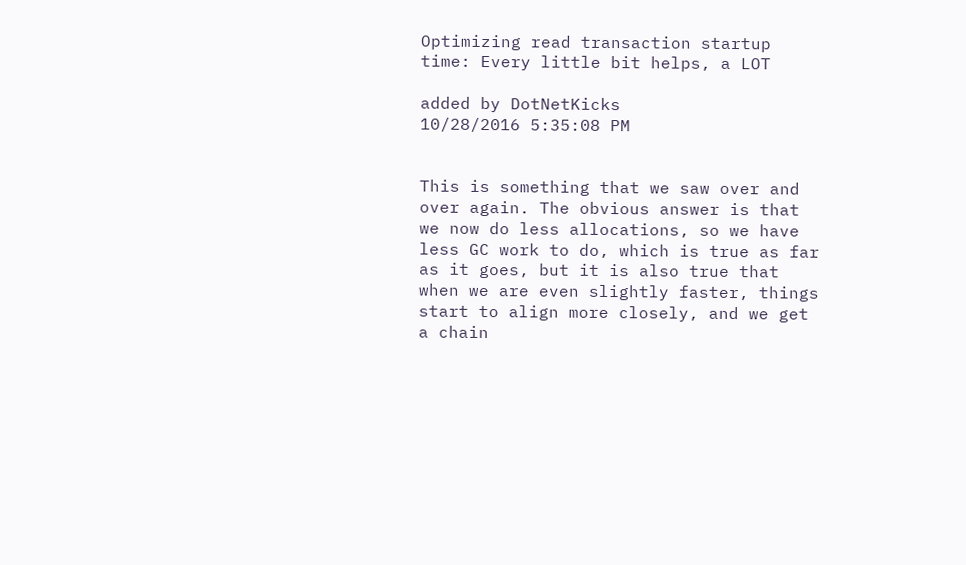Optimizing read transaction startup time: Every little bit helps, a LOT

added by DotNetKicks
10/28/2016 5:35:08 PM


This is something that we saw over and over again. The obvious answer is that we now do less allocations, so we have less GC work to do, which is true as far as it goes, but it is also true that when we are even slightly faster, things start to align more closely, and we get a chain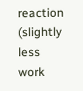reaction (slightly less work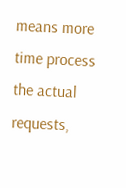means more time process the actual requests,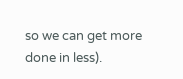so we can get more done in less).